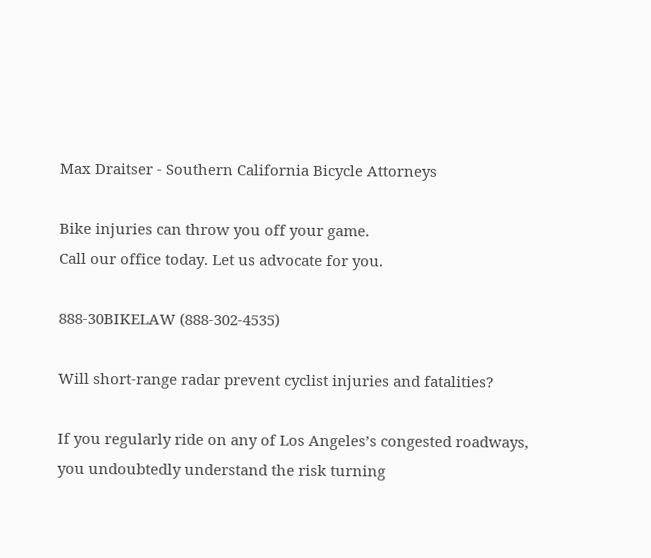Max Draitser - Southern California Bicycle Attorneys

Bike injuries can throw you off your game.
Call our office today. Let us advocate for you.

888-30BIKELAW (888-302-4535)

Will short-range radar prevent cyclist injuries and fatalities?

If you regularly ride on any of Los Angeles’s congested roadways, you undoubtedly understand the risk turning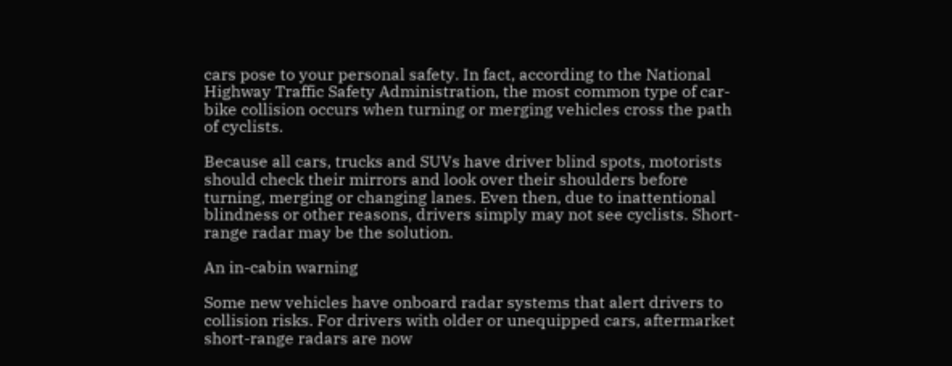cars pose to your personal safety. In fact, according to the National Highway Traffic Safety Administration, the most common type of car-bike collision occurs when turning or merging vehicles cross the path of cyclists.

Because all cars, trucks and SUVs have driver blind spots, motorists should check their mirrors and look over their shoulders before turning, merging or changing lanes. Even then, due to inattentional blindness or other reasons, drivers simply may not see cyclists. Short-range radar may be the solution.

An in-cabin warning

Some new vehicles have onboard radar systems that alert drivers to collision risks. For drivers with older or unequipped cars, aftermarket short-range radars are now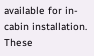available for in-cabin installation. These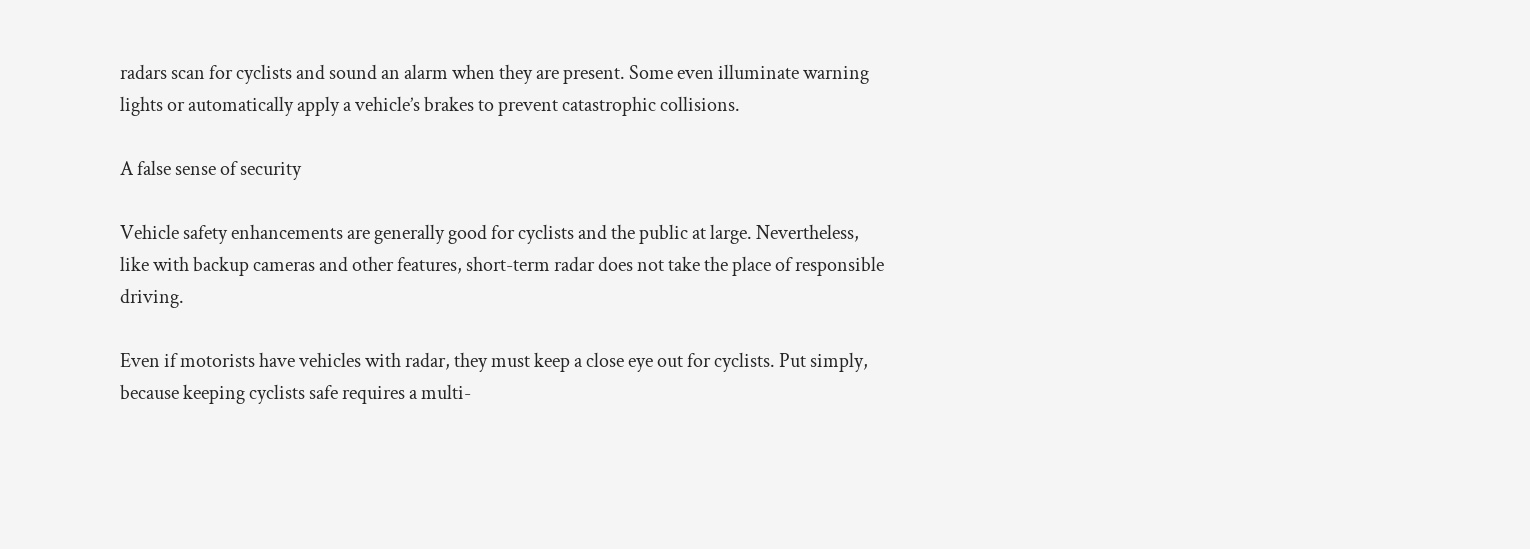radars scan for cyclists and sound an alarm when they are present. Some even illuminate warning lights or automatically apply a vehicle’s brakes to prevent catastrophic collisions.

A false sense of security

Vehicle safety enhancements are generally good for cyclists and the public at large. Nevertheless, like with backup cameras and other features, short-term radar does not take the place of responsible driving.

Even if motorists have vehicles with radar, they must keep a close eye out for cyclists. Put simply, because keeping cyclists safe requires a multi-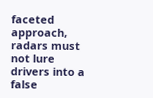faceted approach, radars must not lure drivers into a false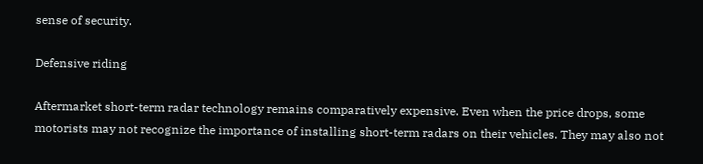sense of security.

Defensive riding

Aftermarket short-term radar technology remains comparatively expensive. Even when the price drops, some motorists may not recognize the importance of installing short-term radars on their vehicles. They may also not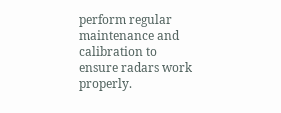perform regular maintenance and calibration to ensure radars work properly.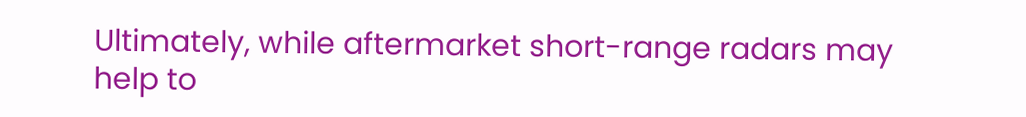Ultimately, while aftermarket short-range radars may help to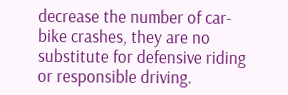decrease the number of car-bike crashes, they are no substitute for defensive riding or responsible driving.